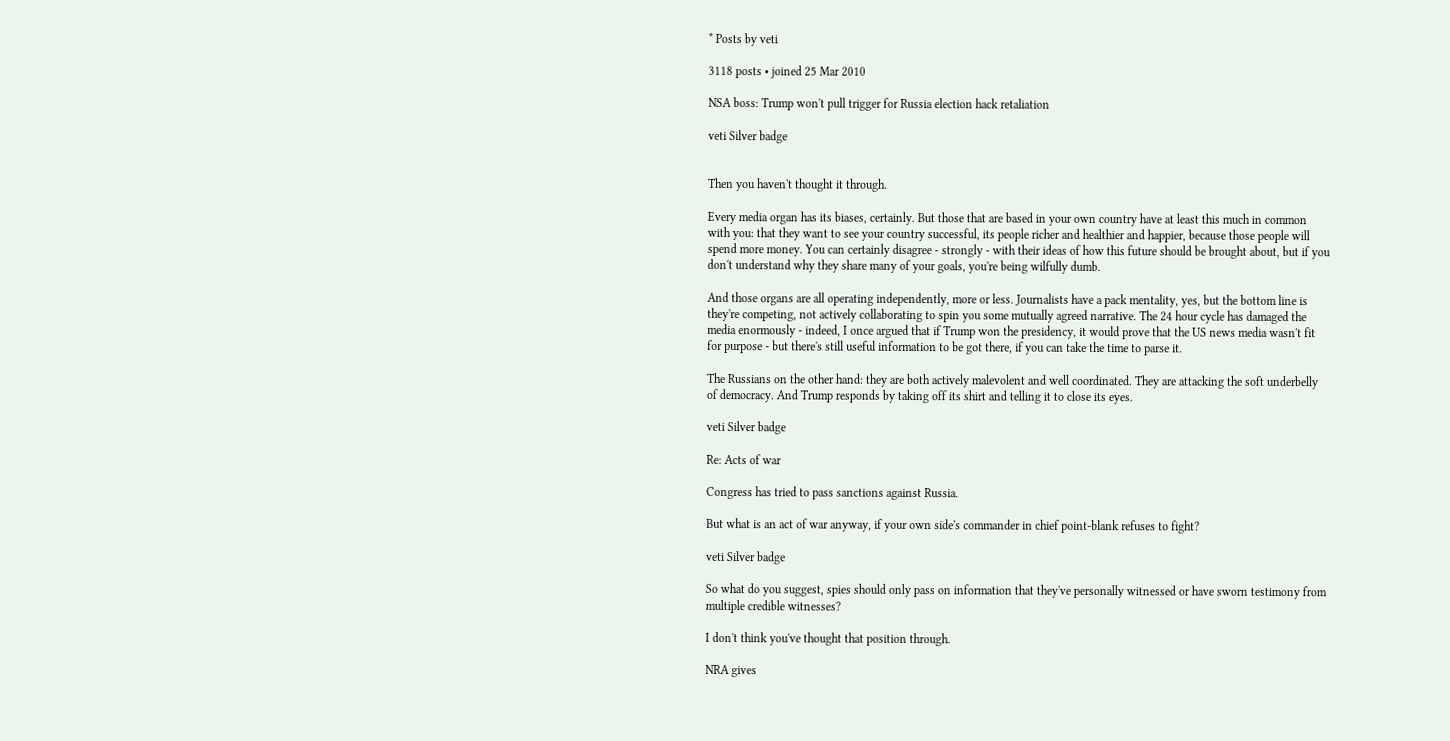* Posts by veti

3118 posts • joined 25 Mar 2010

NSA boss: Trump won't pull trigger for Russia election hack retaliation

veti Silver badge


Then you haven't thought it through.

Every media organ has its biases, certainly. But those that are based in your own country have at least this much in common with you: that they want to see your country successful, its people richer and healthier and happier, because those people will spend more money. You can certainly disagree - strongly - with their ideas of how this future should be brought about, but if you don't understand why they share many of your goals, you're being wilfully dumb.

And those organs are all operating independently, more or less. Journalists have a pack mentality, yes, but the bottom line is they're competing, not actively collaborating to spin you some mutually agreed narrative. The 24 hour cycle has damaged the media enormously - indeed, I once argued that if Trump won the presidency, it would prove that the US news media wasn't fit for purpose - but there's still useful information to be got there, if you can take the time to parse it.

The Russians on the other hand: they are both actively malevolent and well coordinated. They are attacking the soft underbelly of democracy. And Trump responds by taking off its shirt and telling it to close its eyes.

veti Silver badge

Re: Acts of war

Congress has tried to pass sanctions against Russia.

But what is an act of war anyway, if your own side's commander in chief point-blank refuses to fight?

veti Silver badge

So what do you suggest, spies should only pass on information that they've personally witnessed or have sworn testimony from multiple credible witnesses?

I don't think you've thought that position through.

NRA gives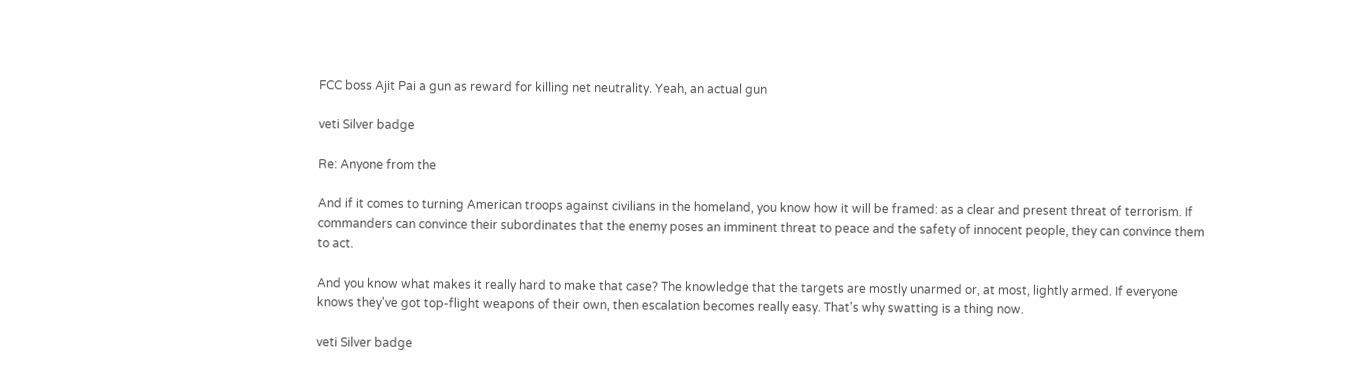FCC boss Ajit Pai a gun as reward for killing net neutrality. Yeah, an actual gun

veti Silver badge

Re: Anyone from the

And if it comes to turning American troops against civilians in the homeland, you know how it will be framed: as a clear and present threat of terrorism. If commanders can convince their subordinates that the enemy poses an imminent threat to peace and the safety of innocent people, they can convince them to act.

And you know what makes it really hard to make that case? The knowledge that the targets are mostly unarmed or, at most, lightly armed. If everyone knows they've got top-flight weapons of their own, then escalation becomes really easy. That's why swatting is a thing now.

veti Silver badge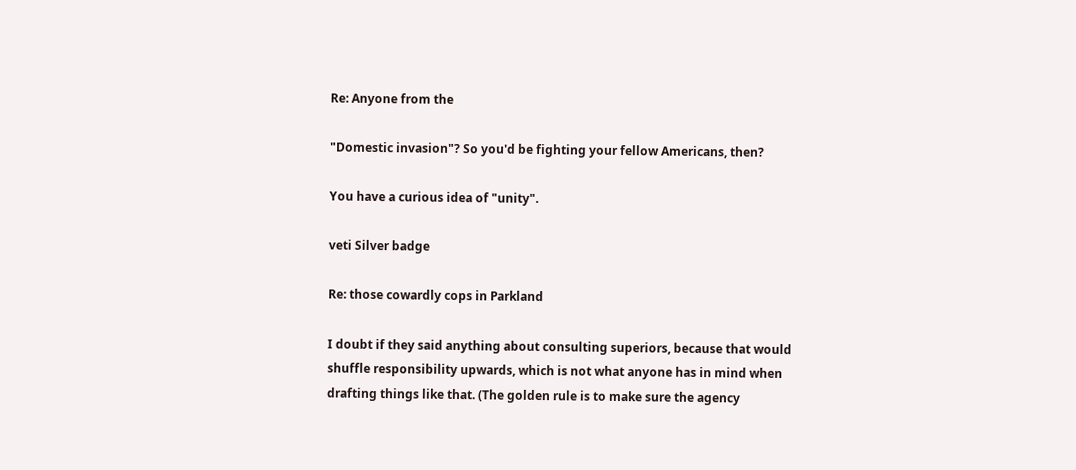Re: Anyone from the

"Domestic invasion"? So you'd be fighting your fellow Americans, then?

You have a curious idea of "unity".

veti Silver badge

Re: those cowardly cops in Parkland

I doubt if they said anything about consulting superiors, because that would shuffle responsibility upwards, which is not what anyone has in mind when drafting things like that. (The golden rule is to make sure the agency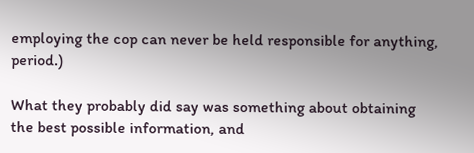employing the cop can never be held responsible for anything, period.)

What they probably did say was something about obtaining the best possible information, and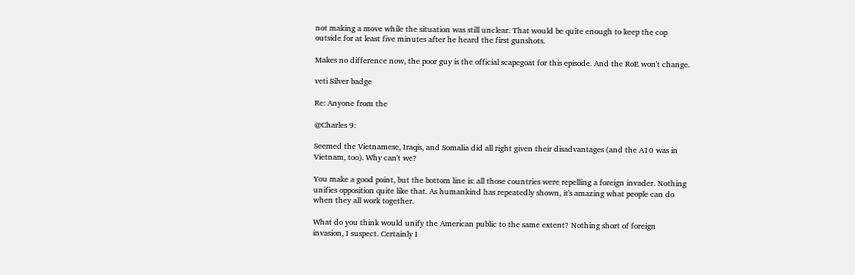not making a move while the situation was still unclear. That would be quite enough to keep the cop outside for at least five minutes after he heard the first gunshots.

Makes no difference now, the poor guy is the official scapegoat for this episode. And the RoE won't change.

veti Silver badge

Re: Anyone from the

@Charles 9:

Seemed the Vietnamese, Iraqis, and Somalia did all right given their disadvantages (and the A10 was in Vietnam, too). Why can't we?

You make a good point, but the bottom line is: all those countries were repelling a foreign invader. Nothing unifies opposition quite like that. As humankind has repeatedly shown, it's amazing what people can do when they all work together.

What do you think would unify the American public to the same extent? Nothing short of foreign invasion, I suspect. Certainly I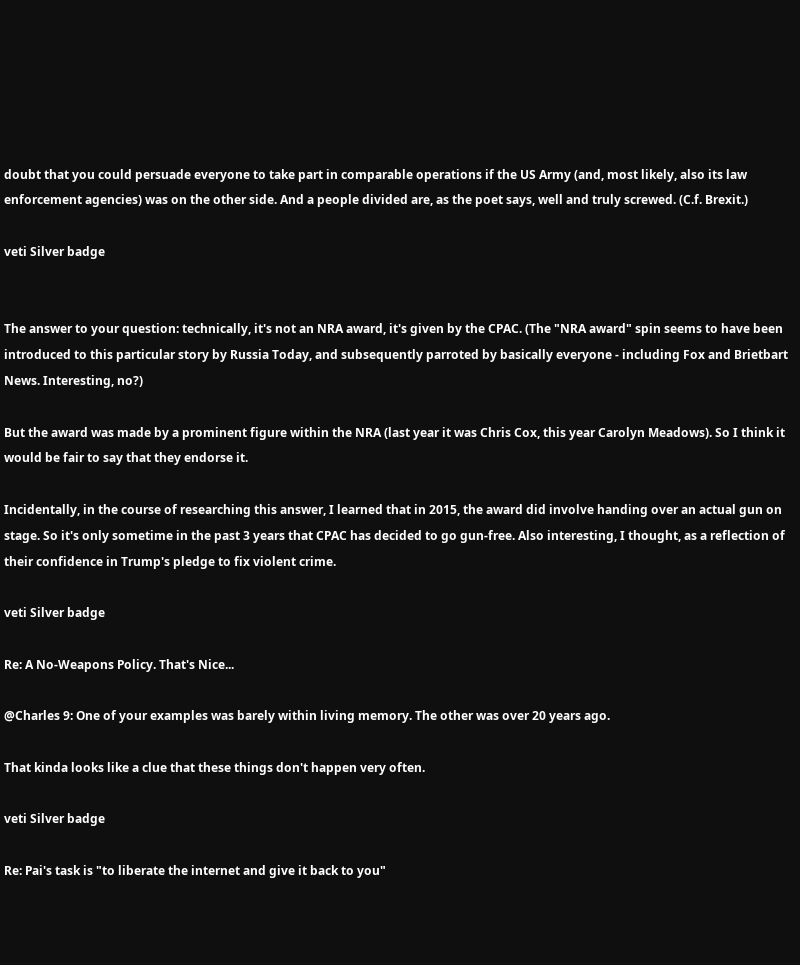doubt that you could persuade everyone to take part in comparable operations if the US Army (and, most likely, also its law enforcement agencies) was on the other side. And a people divided are, as the poet says, well and truly screwed. (C.f. Brexit.)

veti Silver badge


The answer to your question: technically, it's not an NRA award, it's given by the CPAC. (The "NRA award" spin seems to have been introduced to this particular story by Russia Today, and subsequently parroted by basically everyone - including Fox and Brietbart News. Interesting, no?)

But the award was made by a prominent figure within the NRA (last year it was Chris Cox, this year Carolyn Meadows). So I think it would be fair to say that they endorse it.

Incidentally, in the course of researching this answer, I learned that in 2015, the award did involve handing over an actual gun on stage. So it's only sometime in the past 3 years that CPAC has decided to go gun-free. Also interesting, I thought, as a reflection of their confidence in Trump's pledge to fix violent crime.

veti Silver badge

Re: A No-Weapons Policy. That's Nice...

@Charles 9: One of your examples was barely within living memory. The other was over 20 years ago.

That kinda looks like a clue that these things don't happen very often.

veti Silver badge

Re: Pai's task is "to liberate the internet and give it back to you"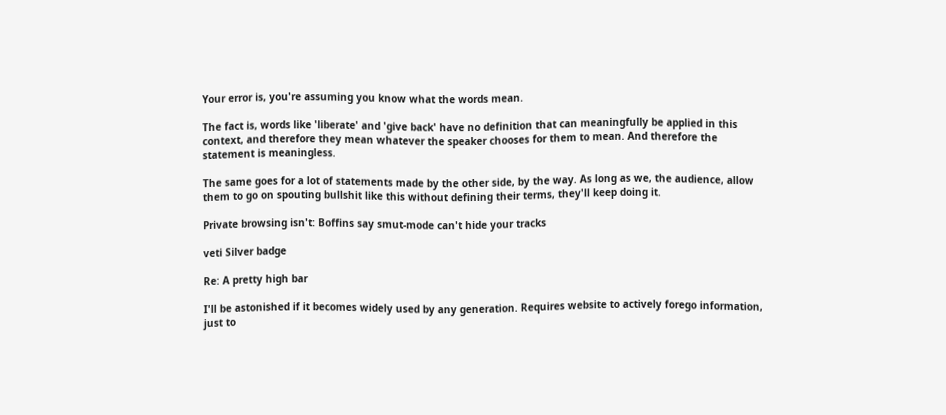Your error is, you're assuming you know what the words mean.

The fact is, words like 'liberate' and 'give back' have no definition that can meaningfully be applied in this context, and therefore they mean whatever the speaker chooses for them to mean. And therefore the statement is meaningless.

The same goes for a lot of statements made by the other side, by the way. As long as we, the audience, allow them to go on spouting bullshit like this without defining their terms, they'll keep doing it.

Private browsing isn't: Boffins say smut-mode can't hide your tracks

veti Silver badge

Re: A pretty high bar

I'll be astonished if it becomes widely used by any generation. Requires website to actively forego information, just to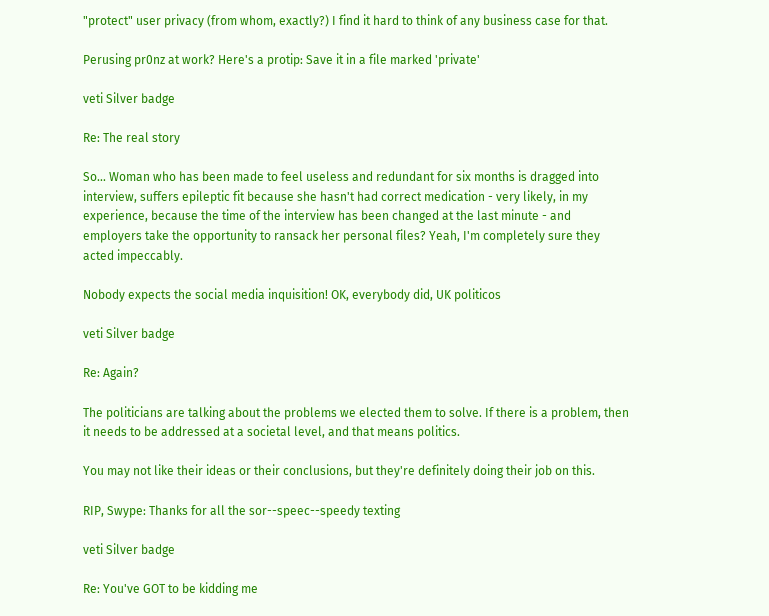"protect" user privacy (from whom, exactly?) I find it hard to think of any business case for that.

Perusing pr0nz at work? Here's a protip: Save it in a file marked 'private'

veti Silver badge

Re: The real story

So... Woman who has been made to feel useless and redundant for six months is dragged into interview, suffers epileptic fit because she hasn't had correct medication - very likely, in my experience, because the time of the interview has been changed at the last minute - and employers take the opportunity to ransack her personal files? Yeah, I'm completely sure they acted impeccably.

Nobody expects the social media inquisition! OK, everybody did, UK politicos

veti Silver badge

Re: Again?

The politicians are talking about the problems we elected them to solve. If there is a problem, then it needs to be addressed at a societal level, and that means politics.

You may not like their ideas or their conclusions, but they're definitely doing their job on this.

RIP, Swype: Thanks for all the sor--speec--speedy texting

veti Silver badge

Re: You've GOT to be kidding me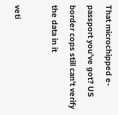That microchipped e-passport you've got? US border cops still can't verify the data in it

veti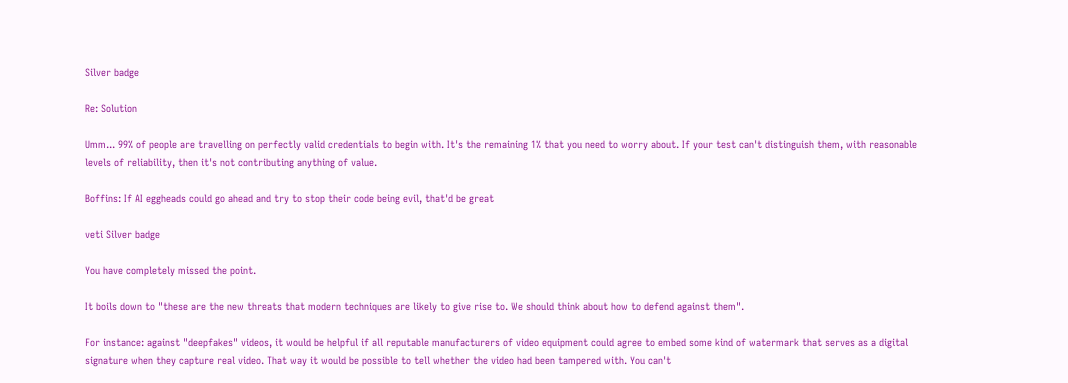Silver badge

Re: Solution

Umm... 99% of people are travelling on perfectly valid credentials to begin with. It's the remaining 1% that you need to worry about. If your test can't distinguish them, with reasonable levels of reliability, then it's not contributing anything of value.

Boffins: If AI eggheads could go ahead and try to stop their code being evil, that'd be great

veti Silver badge

You have completely missed the point.

It boils down to "these are the new threats that modern techniques are likely to give rise to. We should think about how to defend against them".

For instance: against "deepfakes" videos, it would be helpful if all reputable manufacturers of video equipment could agree to embed some kind of watermark that serves as a digital signature when they capture real video. That way it would be possible to tell whether the video had been tampered with. You can't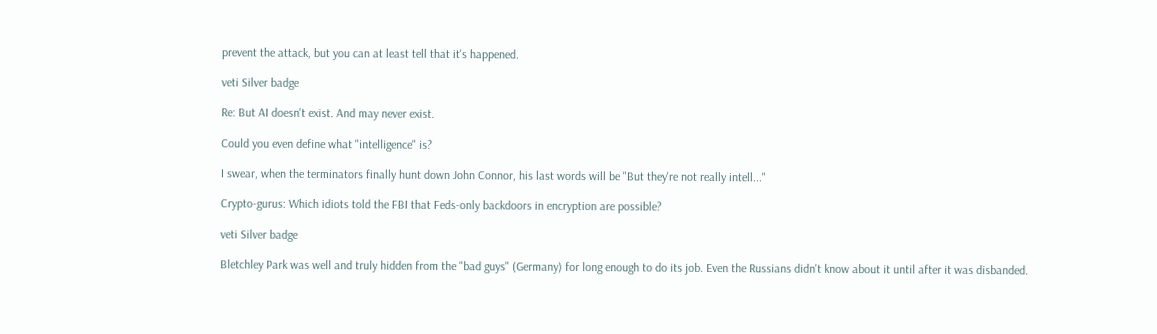prevent the attack, but you can at least tell that it's happened.

veti Silver badge

Re: But AI doesn't exist. And may never exist.

Could you even define what "intelligence" is?

I swear, when the terminators finally hunt down John Connor, his last words will be "But they're not really intell..."

Crypto-gurus: Which idiots told the FBI that Feds-only backdoors in encryption are possible?

veti Silver badge

Bletchley Park was well and truly hidden from the "bad guys" (Germany) for long enough to do its job. Even the Russians didn't know about it until after it was disbanded.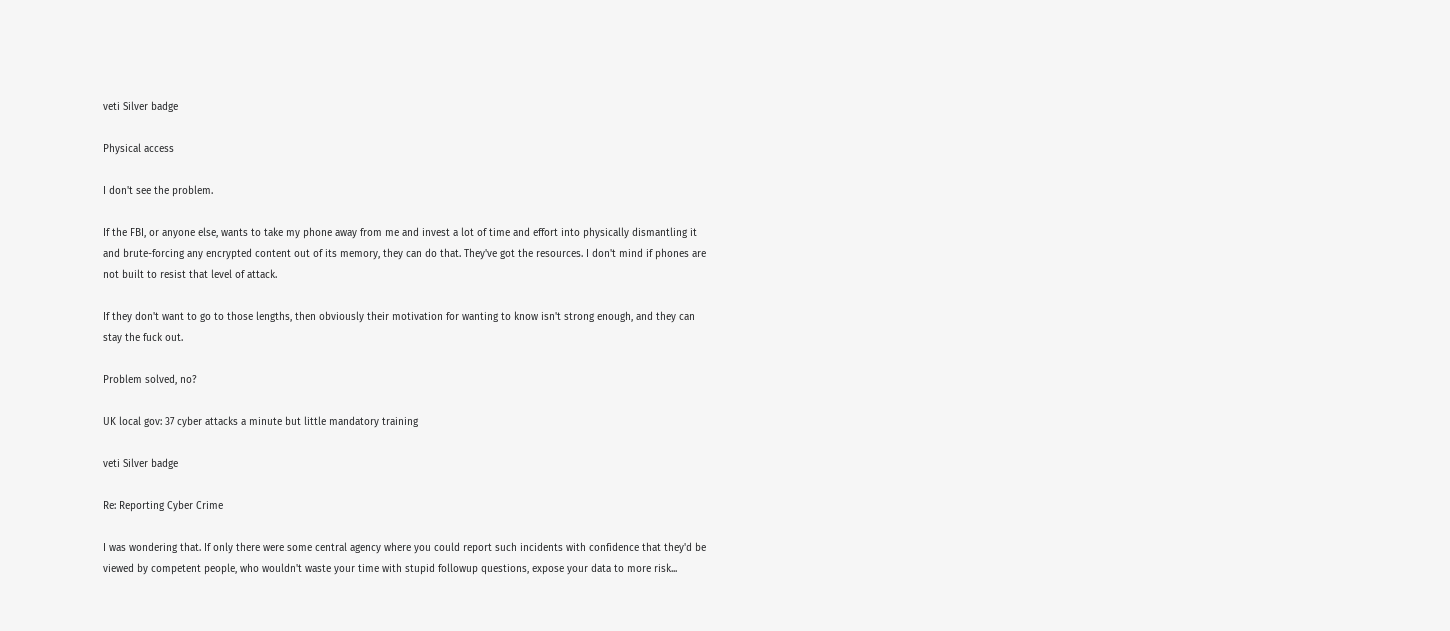veti Silver badge

Physical access

I don't see the problem.

If the FBI, or anyone else, wants to take my phone away from me and invest a lot of time and effort into physically dismantling it and brute-forcing any encrypted content out of its memory, they can do that. They've got the resources. I don't mind if phones are not built to resist that level of attack.

If they don't want to go to those lengths, then obviously their motivation for wanting to know isn't strong enough, and they can stay the fuck out.

Problem solved, no?

UK local gov: 37 cyber attacks a minute but little mandatory training

veti Silver badge

Re: Reporting Cyber Crime

I was wondering that. If only there were some central agency where you could report such incidents with confidence that they'd be viewed by competent people, who wouldn't waste your time with stupid followup questions, expose your data to more risk...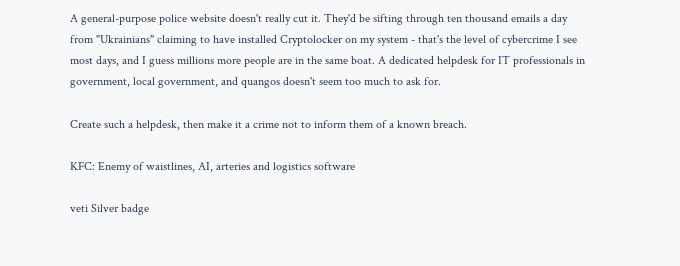A general-purpose police website doesn't really cut it. They'd be sifting through ten thousand emails a day from "Ukrainians" claiming to have installed Cryptolocker on my system - that's the level of cybercrime I see most days, and I guess millions more people are in the same boat. A dedicated helpdesk for IT professionals in government, local government, and quangos doesn't seem too much to ask for.

Create such a helpdesk, then make it a crime not to inform them of a known breach.

KFC: Enemy of waistlines, AI, arteries and logistics software

veti Silver badge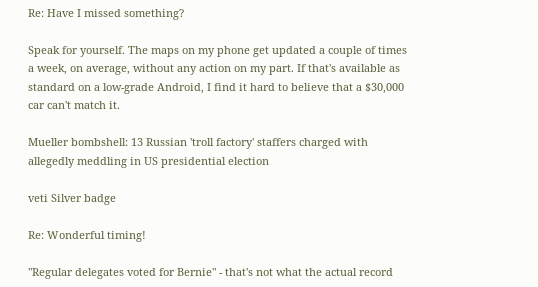Re: Have I missed something?

Speak for yourself. The maps on my phone get updated a couple of times a week, on average, without any action on my part. If that's available as standard on a low-grade Android, I find it hard to believe that a $30,000 car can't match it.

Mueller bombshell: 13 Russian 'troll factory' staffers charged with allegedly meddling in US presidential election

veti Silver badge

Re: Wonderful timing!

"Regular delegates voted for Bernie" - that's not what the actual record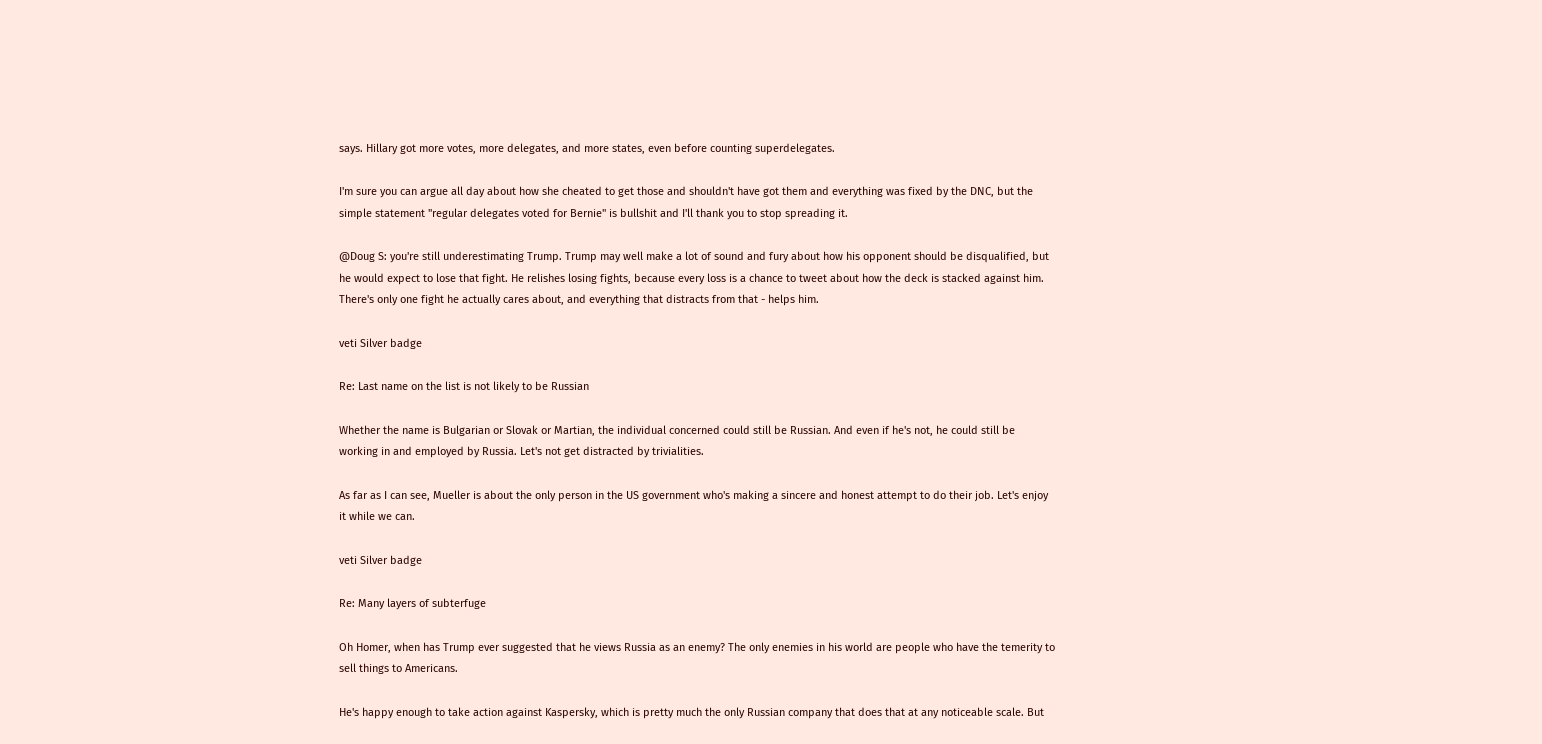says. Hillary got more votes, more delegates, and more states, even before counting superdelegates.

I'm sure you can argue all day about how she cheated to get those and shouldn't have got them and everything was fixed by the DNC, but the simple statement "regular delegates voted for Bernie" is bullshit and I'll thank you to stop spreading it.

@Doug S: you're still underestimating Trump. Trump may well make a lot of sound and fury about how his opponent should be disqualified, but he would expect to lose that fight. He relishes losing fights, because every loss is a chance to tweet about how the deck is stacked against him. There's only one fight he actually cares about, and everything that distracts from that - helps him.

veti Silver badge

Re: Last name on the list is not likely to be Russian

Whether the name is Bulgarian or Slovak or Martian, the individual concerned could still be Russian. And even if he's not, he could still be working in and employed by Russia. Let's not get distracted by trivialities.

As far as I can see, Mueller is about the only person in the US government who's making a sincere and honest attempt to do their job. Let's enjoy it while we can.

veti Silver badge

Re: Many layers of subterfuge

Oh Homer, when has Trump ever suggested that he views Russia as an enemy? The only enemies in his world are people who have the temerity to sell things to Americans.

He's happy enough to take action against Kaspersky, which is pretty much the only Russian company that does that at any noticeable scale. But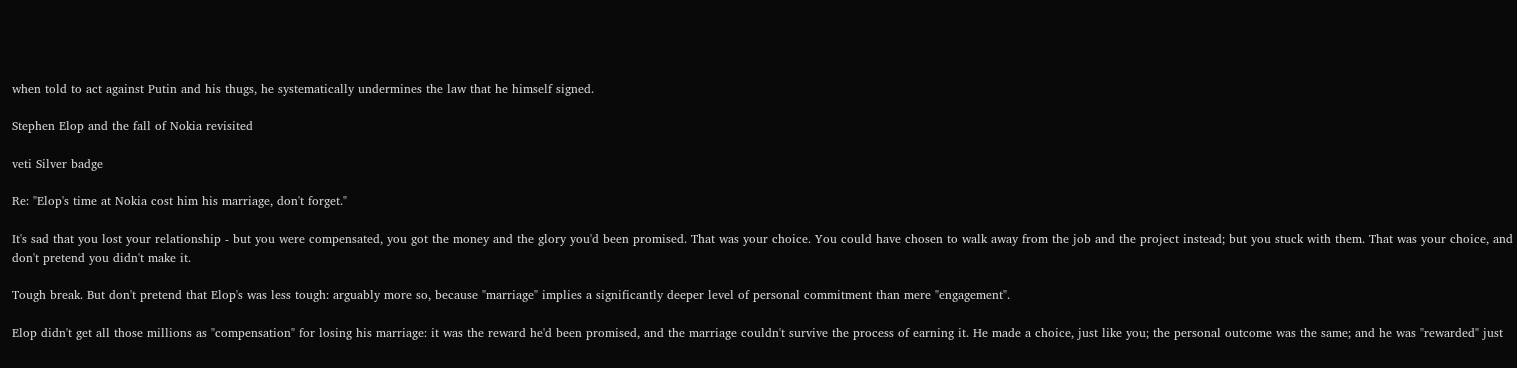when told to act against Putin and his thugs, he systematically undermines the law that he himself signed.

Stephen Elop and the fall of Nokia revisited

veti Silver badge

Re: "Elop's time at Nokia cost him his marriage, don't forget."

It's sad that you lost your relationship - but you were compensated, you got the money and the glory you'd been promised. That was your choice. You could have chosen to walk away from the job and the project instead; but you stuck with them. That was your choice, and don't pretend you didn't make it.

Tough break. But don't pretend that Elop's was less tough: arguably more so, because "marriage" implies a significantly deeper level of personal commitment than mere "engagement".

Elop didn't get all those millions as "compensation" for losing his marriage: it was the reward he'd been promised, and the marriage couldn't survive the process of earning it. He made a choice, just like you; the personal outcome was the same; and he was "rewarded" just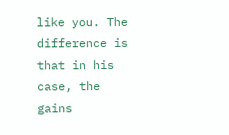like you. The difference is that in his case, the gains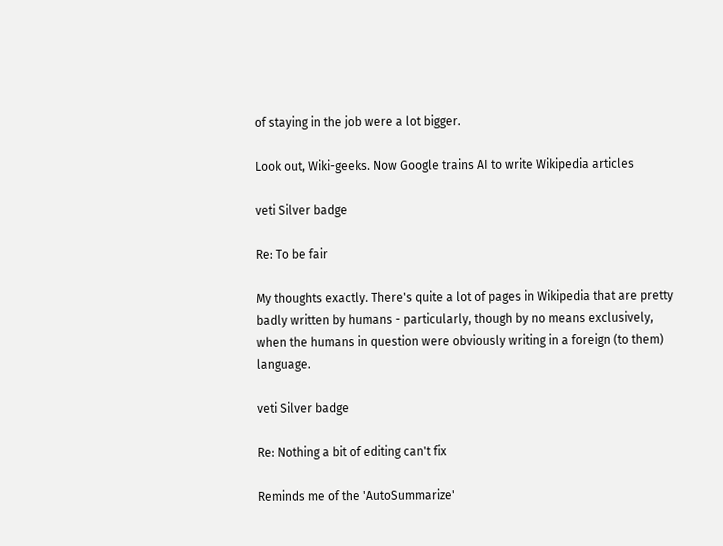of staying in the job were a lot bigger.

Look out, Wiki-geeks. Now Google trains AI to write Wikipedia articles

veti Silver badge

Re: To be fair

My thoughts exactly. There's quite a lot of pages in Wikipedia that are pretty badly written by humans - particularly, though by no means exclusively, when the humans in question were obviously writing in a foreign (to them) language.

veti Silver badge

Re: Nothing a bit of editing can't fix

Reminds me of the 'AutoSummarize'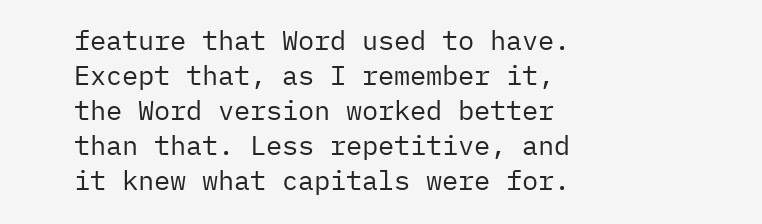feature that Word used to have. Except that, as I remember it, the Word version worked better than that. Less repetitive, and it knew what capitals were for.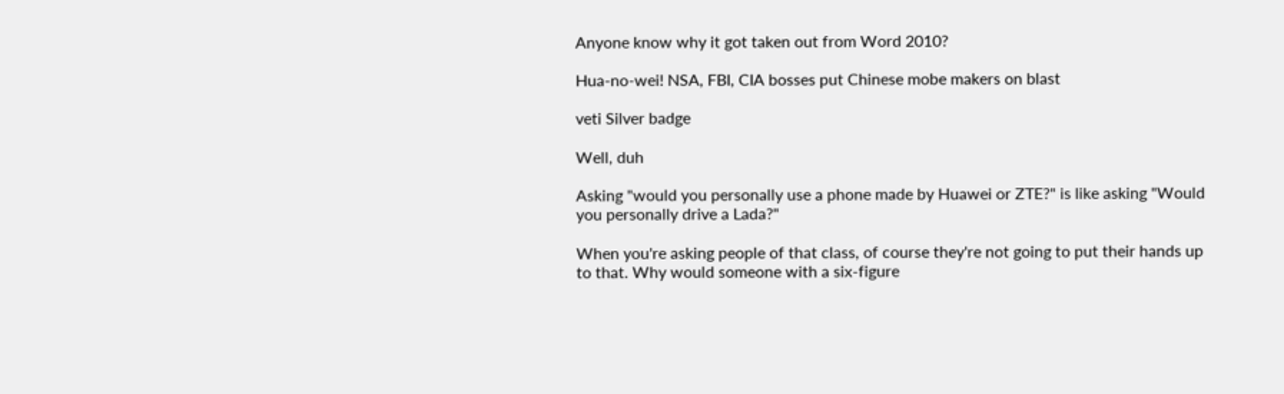Anyone know why it got taken out from Word 2010?

Hua-no-wei! NSA, FBI, CIA bosses put Chinese mobe makers on blast

veti Silver badge

Well, duh

Asking "would you personally use a phone made by Huawei or ZTE?" is like asking "Would you personally drive a Lada?"

When you're asking people of that class, of course they're not going to put their hands up to that. Why would someone with a six-figure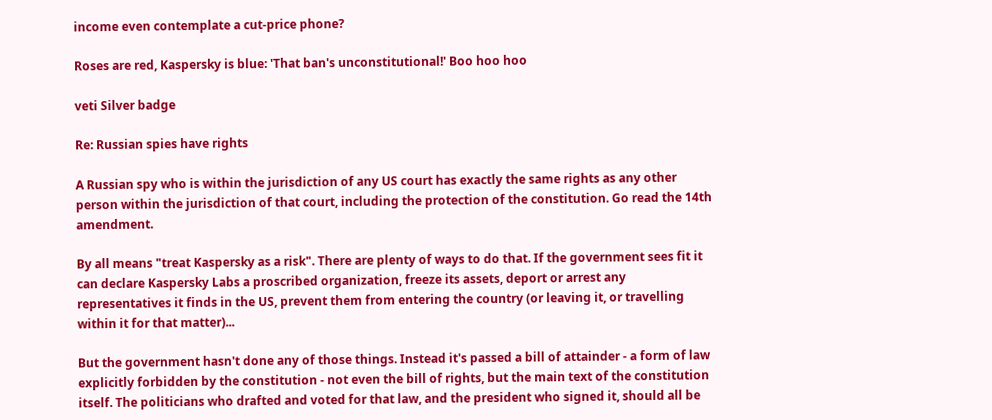income even contemplate a cut-price phone?

Roses are red, Kaspersky is blue: 'That ban's unconstitutional!' Boo hoo hoo

veti Silver badge

Re: Russian spies have rights

A Russian spy who is within the jurisdiction of any US court has exactly the same rights as any other person within the jurisdiction of that court, including the protection of the constitution. Go read the 14th amendment.

By all means "treat Kaspersky as a risk". There are plenty of ways to do that. If the government sees fit it can declare Kaspersky Labs a proscribed organization, freeze its assets, deport or arrest any representatives it finds in the US, prevent them from entering the country (or leaving it, or travelling within it for that matter)...

But the government hasn't done any of those things. Instead it's passed a bill of attainder - a form of law explicitly forbidden by the constitution - not even the bill of rights, but the main text of the constitution itself. The politicians who drafted and voted for that law, and the president who signed it, should all be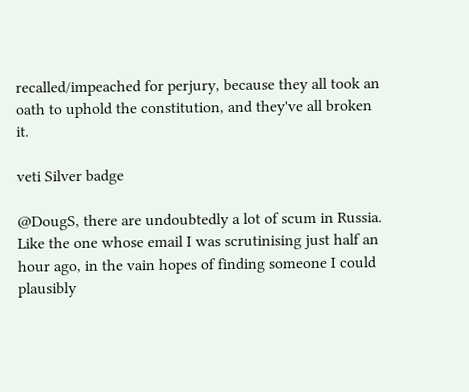recalled/impeached for perjury, because they all took an oath to uphold the constitution, and they've all broken it.

veti Silver badge

@DougS, there are undoubtedly a lot of scum in Russia. Like the one whose email I was scrutinising just half an hour ago, in the vain hopes of finding someone I could plausibly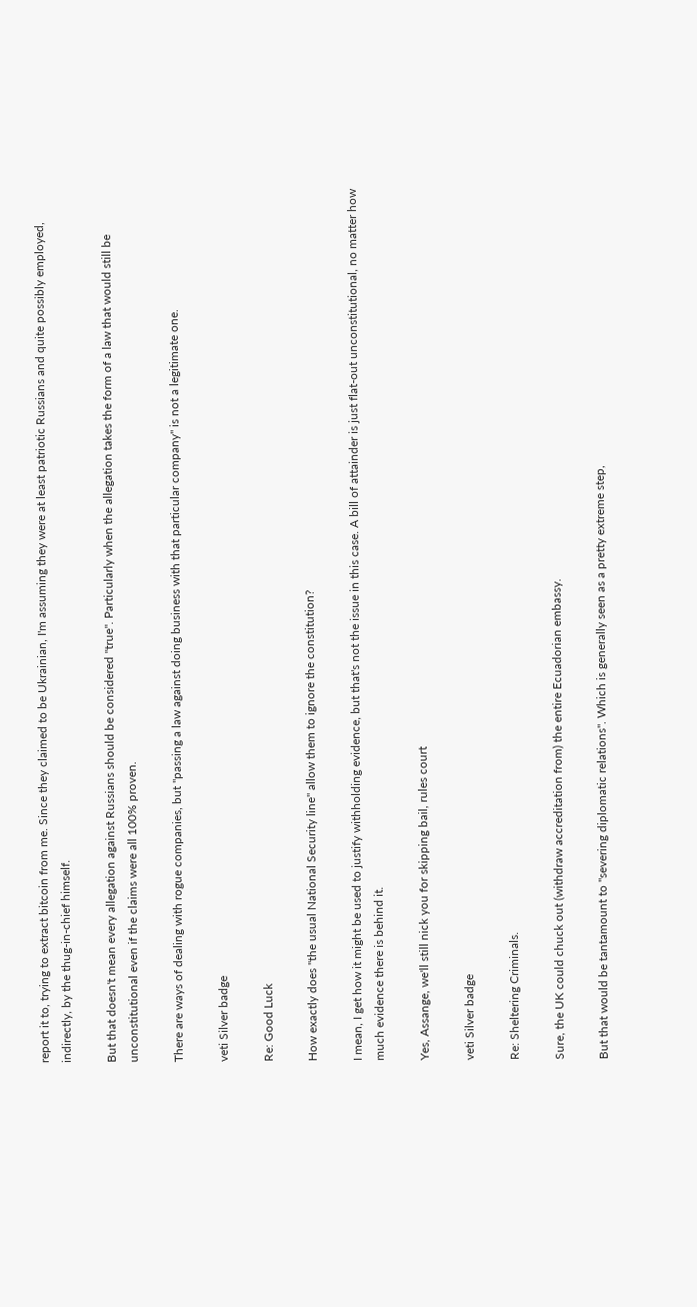report it to, trying to extract bitcoin from me. Since they claimed to be Ukrainian, I'm assuming they were at least patriotic Russians and quite possibly employed, indirectly, by the thug-in-chief himself.

But that doesn't mean every allegation against Russians should be considered "true". Particularly when the allegation takes the form of a law that would still be unconstitutional even if the claims were all 100% proven.

There are ways of dealing with rogue companies, but "passing a law against doing business with that particular company" is not a legitimate one.

veti Silver badge

Re: Good Luck

How exactly does "the usual National Security line" allow them to ignore the constitution?

I mean, I get how it might be used to justify withholding evidence, but that's not the issue in this case. A bill of attainder is just flat-out unconstitutional, no matter how much evidence there is behind it.

Yes, Assange, we'll still nick you for skipping bail, rules court

veti Silver badge

Re: Sheltering Criminals.

Sure, the UK could chuck out (withdraw accreditation from) the entire Ecuadorian embassy.

But that would be tantamount to "severing diplomatic relations". Which is generally seen as a pretty extreme step,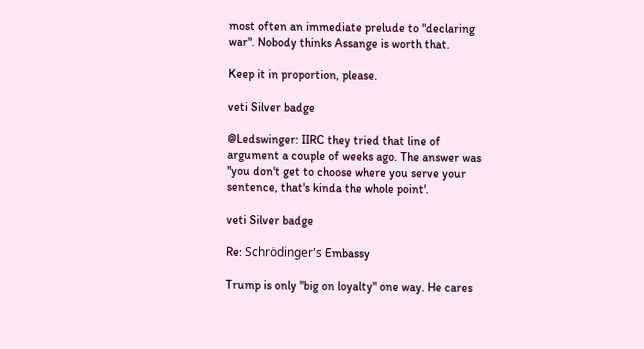most often an immediate prelude to "declaring war". Nobody thinks Assange is worth that.

Keep it in proportion, please.

veti Silver badge

@Ledswinger: IIRC they tried that line of argument a couple of weeks ago. The answer was "you don't get to choose where you serve your sentence, that's kinda the whole point'.

veti Silver badge

Re: Schrödinger's Embassy

Trump is only "big on loyalty" one way. He cares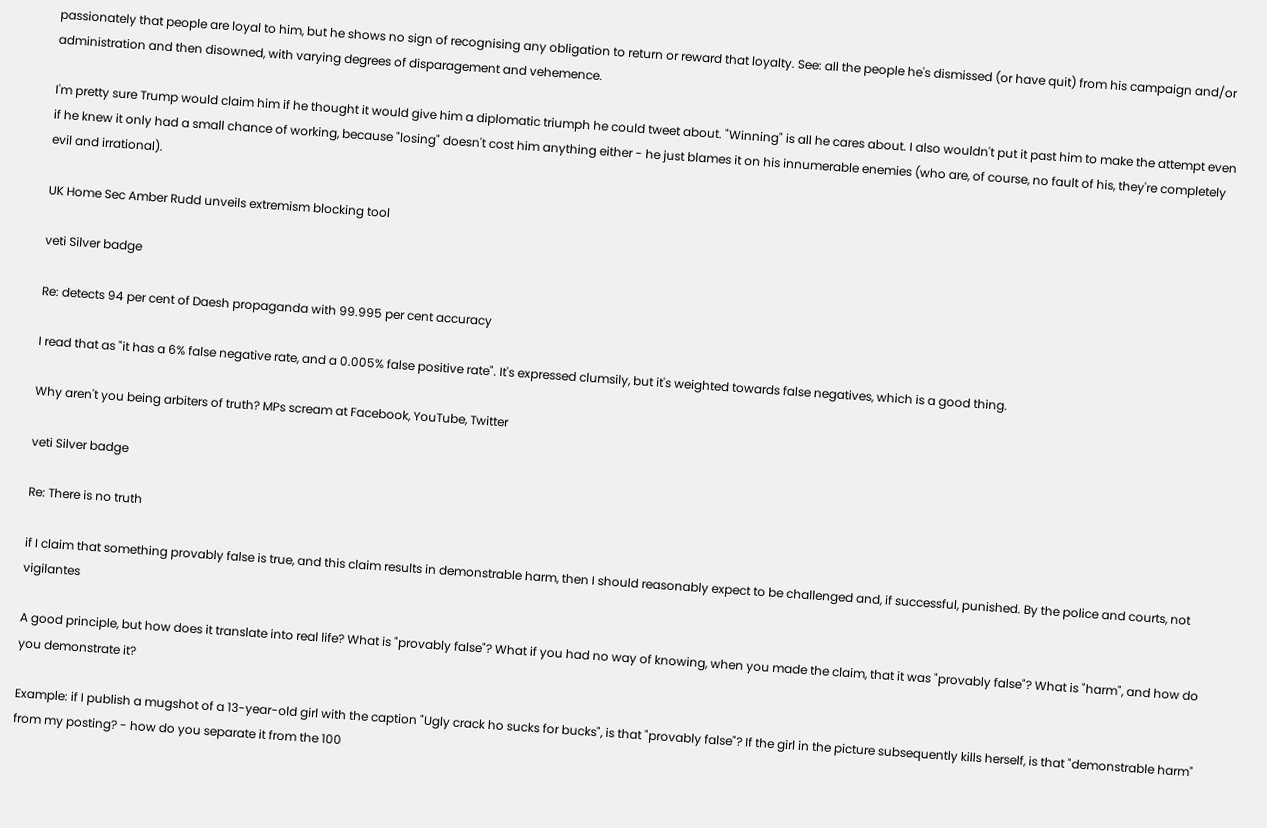passionately that people are loyal to him, but he shows no sign of recognising any obligation to return or reward that loyalty. See: all the people he's dismissed (or have quit) from his campaign and/or administration and then disowned, with varying degrees of disparagement and vehemence.

I'm pretty sure Trump would claim him if he thought it would give him a diplomatic triumph he could tweet about. "Winning" is all he cares about. I also wouldn't put it past him to make the attempt even if he knew it only had a small chance of working, because "losing" doesn't cost him anything either - he just blames it on his innumerable enemies (who are, of course, no fault of his, they're completely evil and irrational).

UK Home Sec Amber Rudd unveils extremism blocking tool

veti Silver badge

Re: detects 94 per cent of Daesh propaganda with 99.995 per cent accuracy

I read that as "it has a 6% false negative rate, and a 0.005% false positive rate". It's expressed clumsily, but it's weighted towards false negatives, which is a good thing.

Why aren't you being arbiters of truth? MPs scream at Facebook, YouTube, Twitter

veti Silver badge

Re: There is no truth

if I claim that something provably false is true, and this claim results in demonstrable harm, then I should reasonably expect to be challenged and, if successful, punished. By the police and courts, not vigilantes

A good principle, but how does it translate into real life? What is "provably false"? What if you had no way of knowing, when you made the claim, that it was "provably false"? What is "harm", and how do you demonstrate it?

Example: if I publish a mugshot of a 13-year-old girl with the caption "Ugly crack ho sucks for bucks", is that "provably false"? If the girl in the picture subsequently kills herself, is that "demonstrable harm" from my posting? - how do you separate it from the 100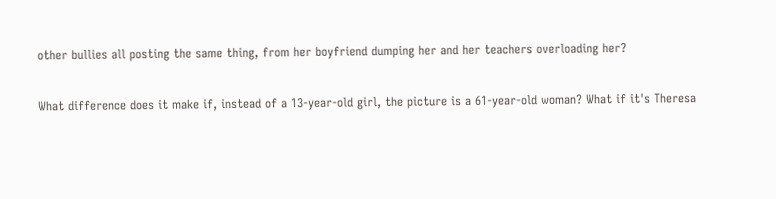other bullies all posting the same thing, from her boyfriend dumping her and her teachers overloading her?

What difference does it make if, instead of a 13-year-old girl, the picture is a 61-year-old woman? What if it's Theresa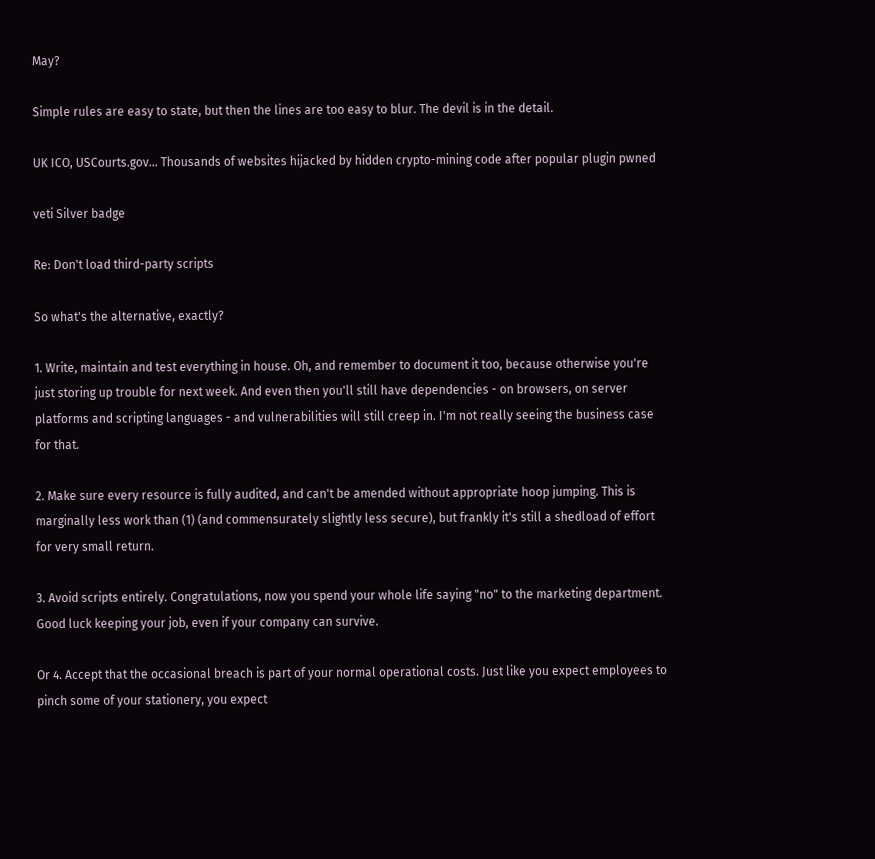May?

Simple rules are easy to state, but then the lines are too easy to blur. The devil is in the detail.

UK ICO, USCourts.gov... Thousands of websites hijacked by hidden crypto-mining code after popular plugin pwned

veti Silver badge

Re: Don't load third-party scripts

So what's the alternative, exactly?

1. Write, maintain and test everything in house. Oh, and remember to document it too, because otherwise you're just storing up trouble for next week. And even then you'll still have dependencies - on browsers, on server platforms and scripting languages - and vulnerabilities will still creep in. I'm not really seeing the business case for that.

2. Make sure every resource is fully audited, and can't be amended without appropriate hoop jumping. This is marginally less work than (1) (and commensurately slightly less secure), but frankly it's still a shedload of effort for very small return.

3. Avoid scripts entirely. Congratulations, now you spend your whole life saying "no" to the marketing department. Good luck keeping your job, even if your company can survive.

Or 4. Accept that the occasional breach is part of your normal operational costs. Just like you expect employees to pinch some of your stationery, you expect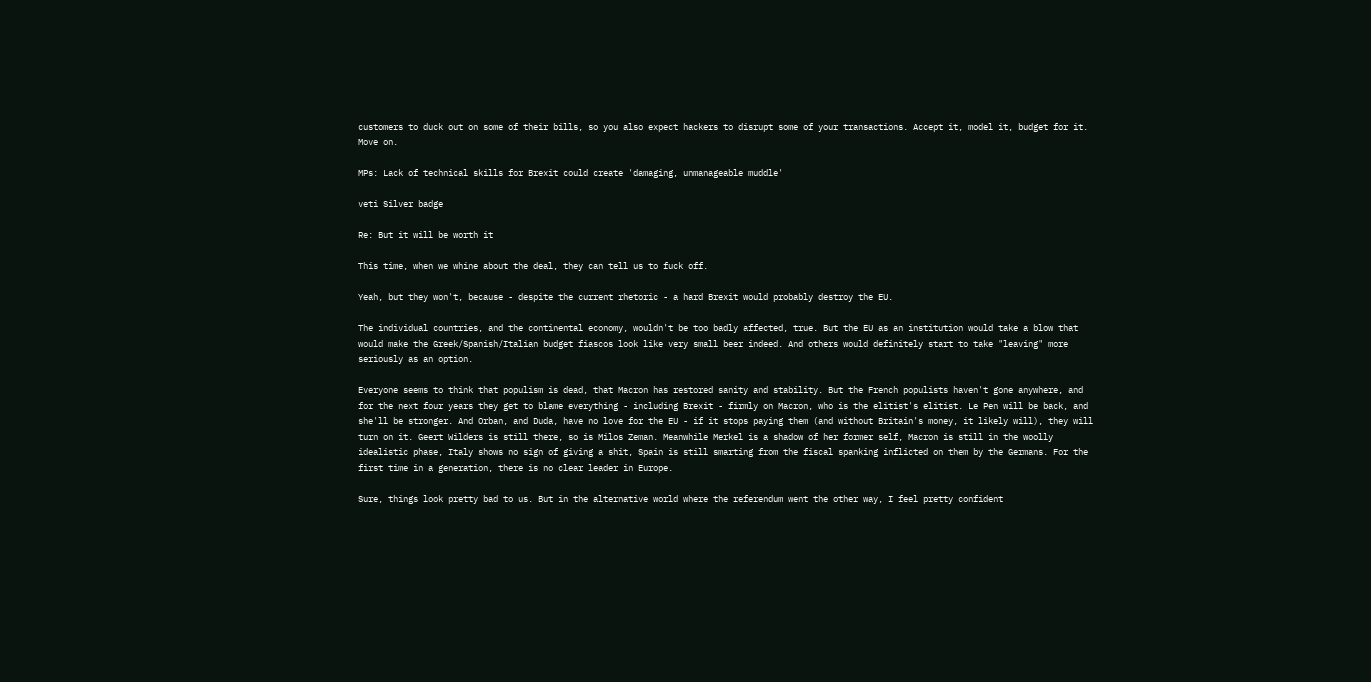customers to duck out on some of their bills, so you also expect hackers to disrupt some of your transactions. Accept it, model it, budget for it. Move on.

MPs: Lack of technical skills for Brexit could create 'damaging, unmanageable muddle'

veti Silver badge

Re: But it will be worth it

This time, when we whine about the deal, they can tell us to fuck off.

Yeah, but they won't, because - despite the current rhetoric - a hard Brexit would probably destroy the EU.

The individual countries, and the continental economy, wouldn't be too badly affected, true. But the EU as an institution would take a blow that would make the Greek/Spanish/Italian budget fiascos look like very small beer indeed. And others would definitely start to take "leaving" more seriously as an option.

Everyone seems to think that populism is dead, that Macron has restored sanity and stability. But the French populists haven't gone anywhere, and for the next four years they get to blame everything - including Brexit - firmly on Macron, who is the elitist's elitist. Le Pen will be back, and she'll be stronger. And Orban, and Duda, have no love for the EU - if it stops paying them (and without Britain's money, it likely will), they will turn on it. Geert Wilders is still there, so is Milos Zeman. Meanwhile Merkel is a shadow of her former self, Macron is still in the woolly idealistic phase, Italy shows no sign of giving a shit, Spain is still smarting from the fiscal spanking inflicted on them by the Germans. For the first time in a generation, there is no clear leader in Europe.

Sure, things look pretty bad to us. But in the alternative world where the referendum went the other way, I feel pretty confident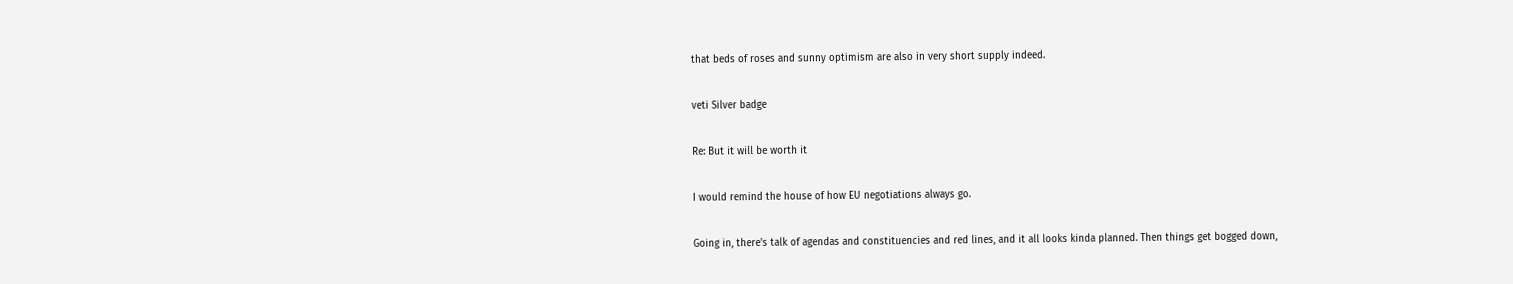that beds of roses and sunny optimism are also in very short supply indeed.

veti Silver badge

Re: But it will be worth it

I would remind the house of how EU negotiations always go.

Going in, there's talk of agendas and constituencies and red lines, and it all looks kinda planned. Then things get bogged down,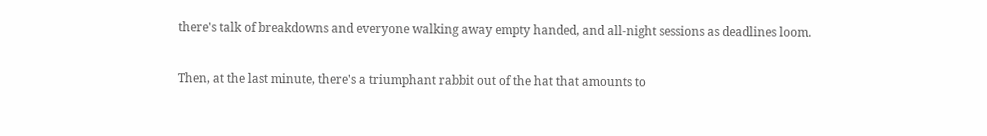there's talk of breakdowns and everyone walking away empty handed, and all-night sessions as deadlines loom.

Then, at the last minute, there's a triumphant rabbit out of the hat that amounts to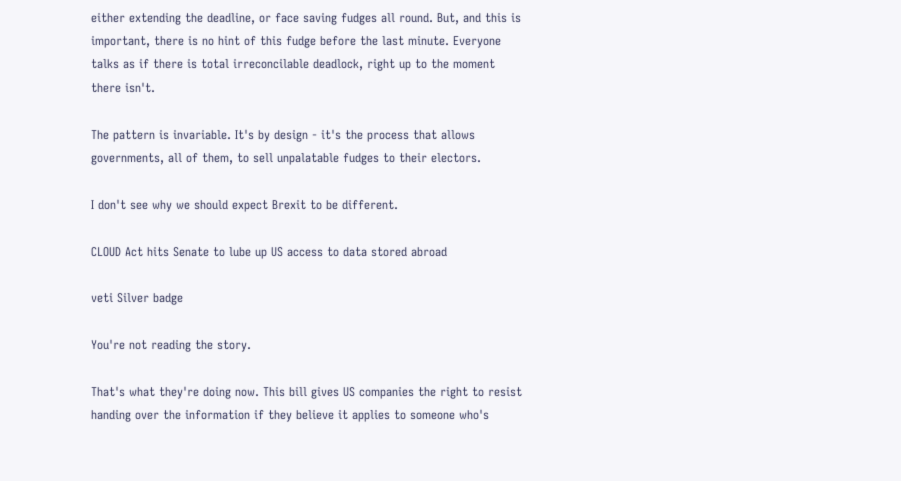either extending the deadline, or face saving fudges all round. But, and this is important, there is no hint of this fudge before the last minute. Everyone talks as if there is total irreconcilable deadlock, right up to the moment there isn't.

The pattern is invariable. It's by design - it's the process that allows governments, all of them, to sell unpalatable fudges to their electors.

I don't see why we should expect Brexit to be different.

CLOUD Act hits Senate to lube up US access to data stored abroad

veti Silver badge

You're not reading the story.

That's what they're doing now. This bill gives US companies the right to resist handing over the information if they believe it applies to someone who's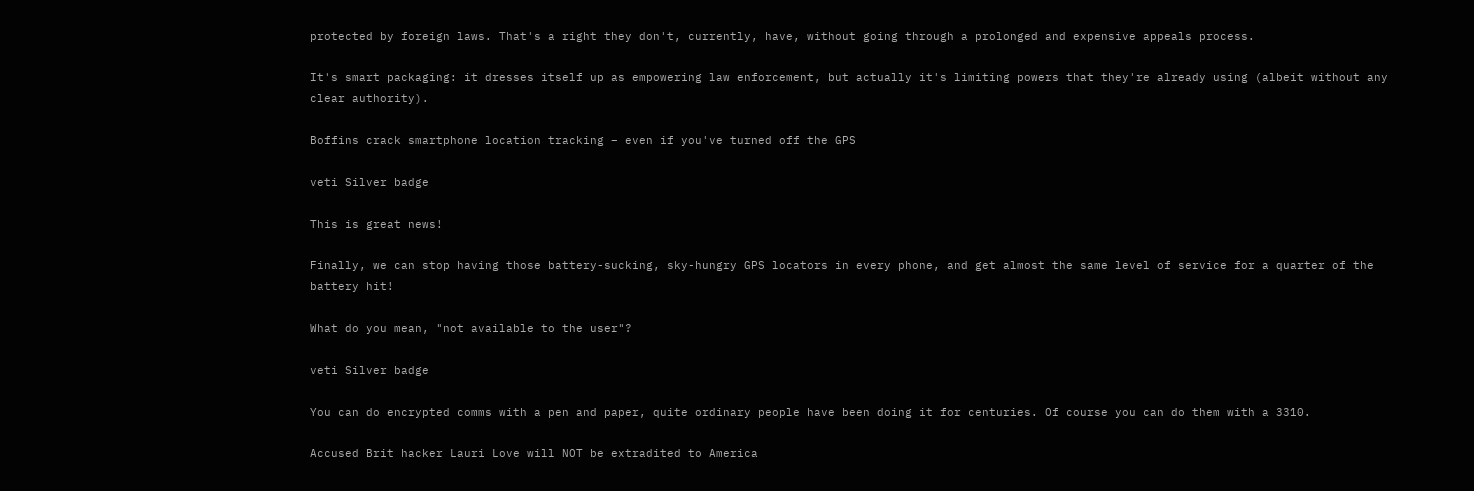protected by foreign laws. That's a right they don't, currently, have, without going through a prolonged and expensive appeals process.

It's smart packaging: it dresses itself up as empowering law enforcement, but actually it's limiting powers that they're already using (albeit without any clear authority).

Boffins crack smartphone location tracking – even if you've turned off the GPS

veti Silver badge

This is great news!

Finally, we can stop having those battery-sucking, sky-hungry GPS locators in every phone, and get almost the same level of service for a quarter of the battery hit!

What do you mean, "not available to the user"?

veti Silver badge

You can do encrypted comms with a pen and paper, quite ordinary people have been doing it for centuries. Of course you can do them with a 3310.

Accused Brit hacker Lauri Love will NOT be extradited to America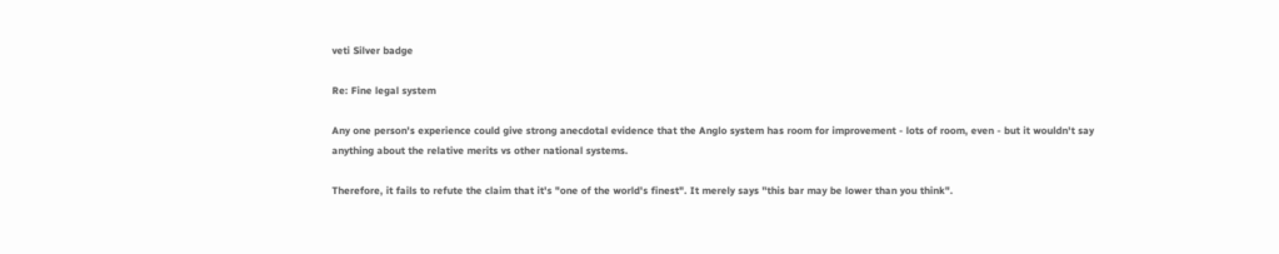veti Silver badge

Re: Fine legal system

Any one person's experience could give strong anecdotal evidence that the Anglo system has room for improvement - lots of room, even - but it wouldn't say anything about the relative merits vs other national systems.

Therefore, it fails to refute the claim that it's "one of the world's finest". It merely says "this bar may be lower than you think".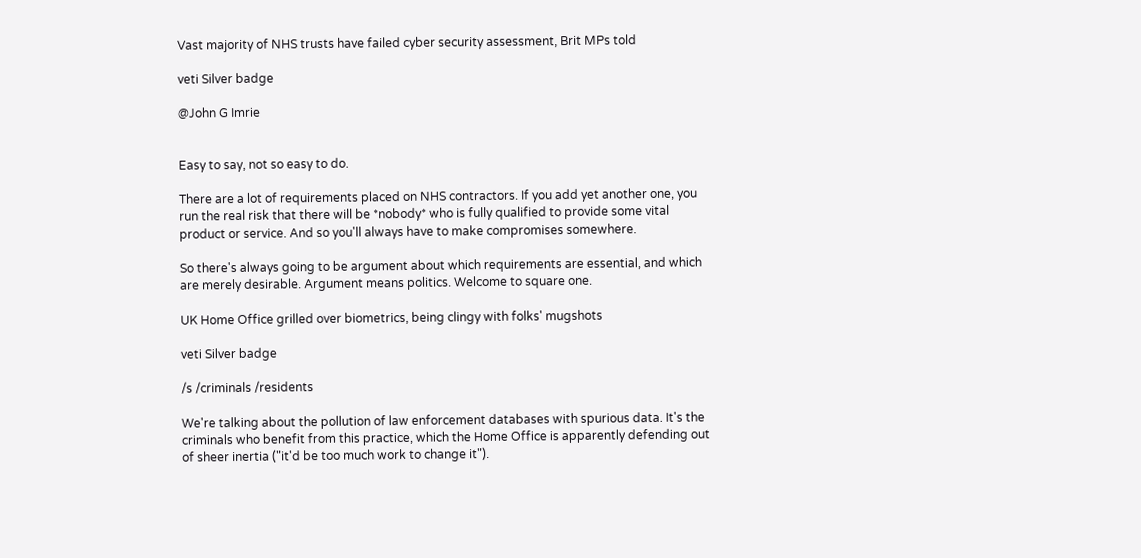Vast majority of NHS trusts have failed cyber security assessment, Brit MPs told

veti Silver badge

@John G Imrie


Easy to say, not so easy to do.

There are a lot of requirements placed on NHS contractors. If you add yet another one, you run the real risk that there will be *nobody* who is fully qualified to provide some vital product or service. And so you'll always have to make compromises somewhere.

So there's always going to be argument about which requirements are essential, and which are merely desirable. Argument means politics. Welcome to square one.

UK Home Office grilled over biometrics, being clingy with folks' mugshots

veti Silver badge

/s /criminals /residents

We're talking about the pollution of law enforcement databases with spurious data. It's the criminals who benefit from this practice, which the Home Office is apparently defending out of sheer inertia ("it'd be too much work to change it").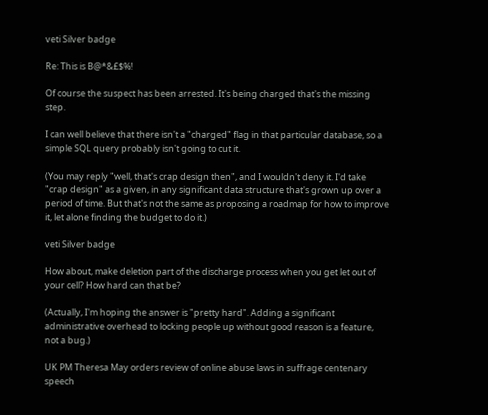veti Silver badge

Re: This is B@*&£$%!

Of course the suspect has been arrested. It's being charged that's the missing step.

I can well believe that there isn't a "charged" flag in that particular database, so a simple SQL query probably isn't going to cut it.

(You may reply "well, that's crap design then", and I wouldn't deny it. I'd take "crap design" as a given, in any significant data structure that's grown up over a period of time. But that's not the same as proposing a roadmap for how to improve it, let alone finding the budget to do it.)

veti Silver badge

How about, make deletion part of the discharge process when you get let out of your cell? How hard can that be?

(Actually, I'm hoping the answer is "pretty hard". Adding a significant administrative overhead to locking people up without good reason is a feature, not a bug.)

UK PM Theresa May orders review of online abuse laws in suffrage centenary speech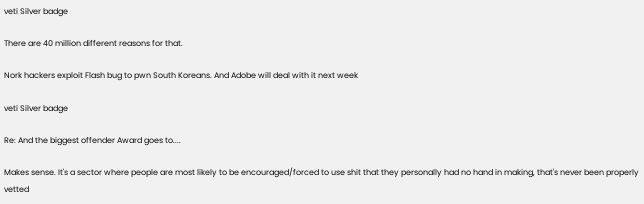veti Silver badge

There are 40 million different reasons for that.

Nork hackers exploit Flash bug to pwn South Koreans. And Adobe will deal with it next week

veti Silver badge

Re: And the biggest offender Award goes to....

Makes sense. It's a sector where people are most likely to be encouraged/forced to use shit that they personally had no hand in making, that's never been properly vetted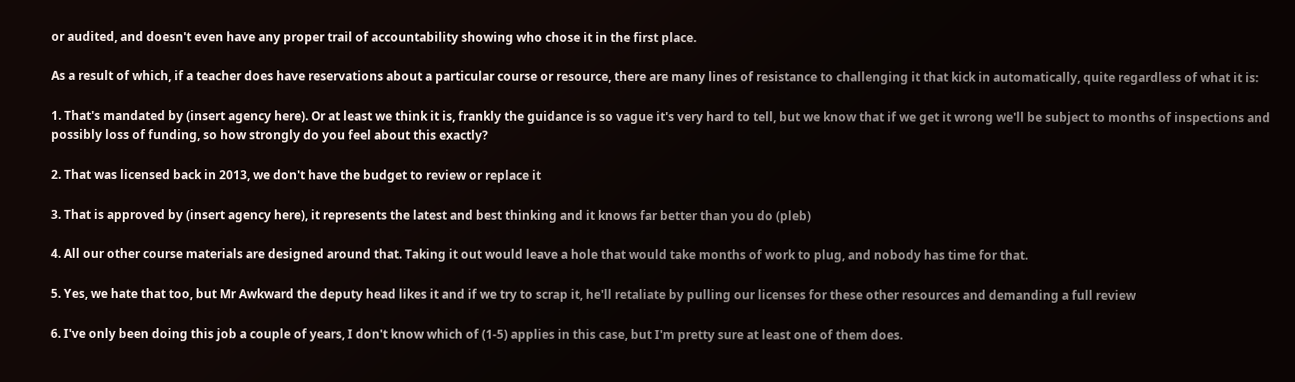or audited, and doesn't even have any proper trail of accountability showing who chose it in the first place.

As a result of which, if a teacher does have reservations about a particular course or resource, there are many lines of resistance to challenging it that kick in automatically, quite regardless of what it is:

1. That's mandated by (insert agency here). Or at least we think it is, frankly the guidance is so vague it's very hard to tell, but we know that if we get it wrong we'll be subject to months of inspections and possibly loss of funding, so how strongly do you feel about this exactly?

2. That was licensed back in 2013, we don't have the budget to review or replace it

3. That is approved by (insert agency here), it represents the latest and best thinking and it knows far better than you do (pleb)

4. All our other course materials are designed around that. Taking it out would leave a hole that would take months of work to plug, and nobody has time for that.

5. Yes, we hate that too, but Mr Awkward the deputy head likes it and if we try to scrap it, he'll retaliate by pulling our licenses for these other resources and demanding a full review

6. I've only been doing this job a couple of years, I don't know which of (1-5) applies in this case, but I'm pretty sure at least one of them does.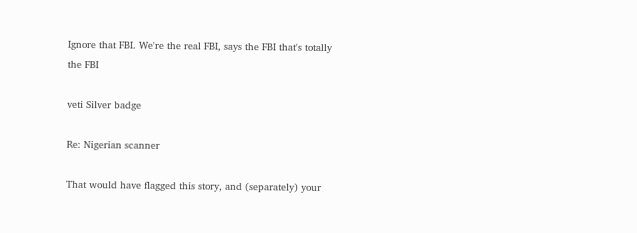Ignore that FBI. We're the real FBI, says the FBI that's totally the FBI

veti Silver badge

Re: Nigerian scanner

That would have flagged this story, and (separately) your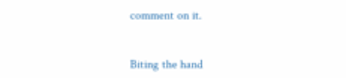comment on it.


Biting the hand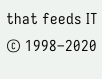that feeds IT © 1998–2020